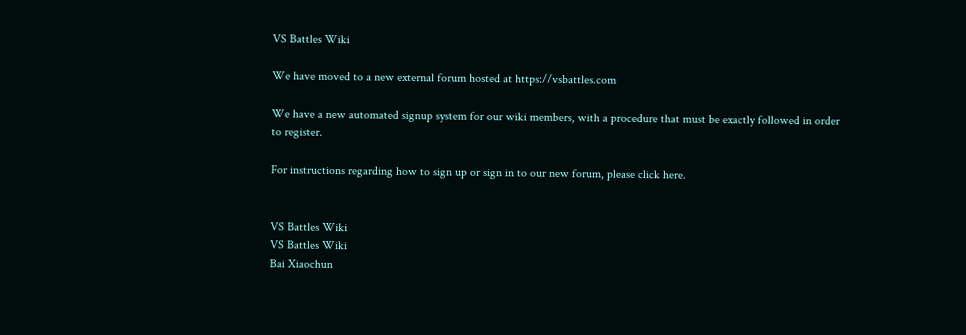VS Battles Wiki

We have moved to a new external forum hosted at https://vsbattles.com

We have a new automated signup system for our wiki members, with a procedure that must be exactly followed in order to register.

For instructions regarding how to sign up or sign in to our new forum, please click here.


VS Battles Wiki
VS Battles Wiki
Bai Xiaochun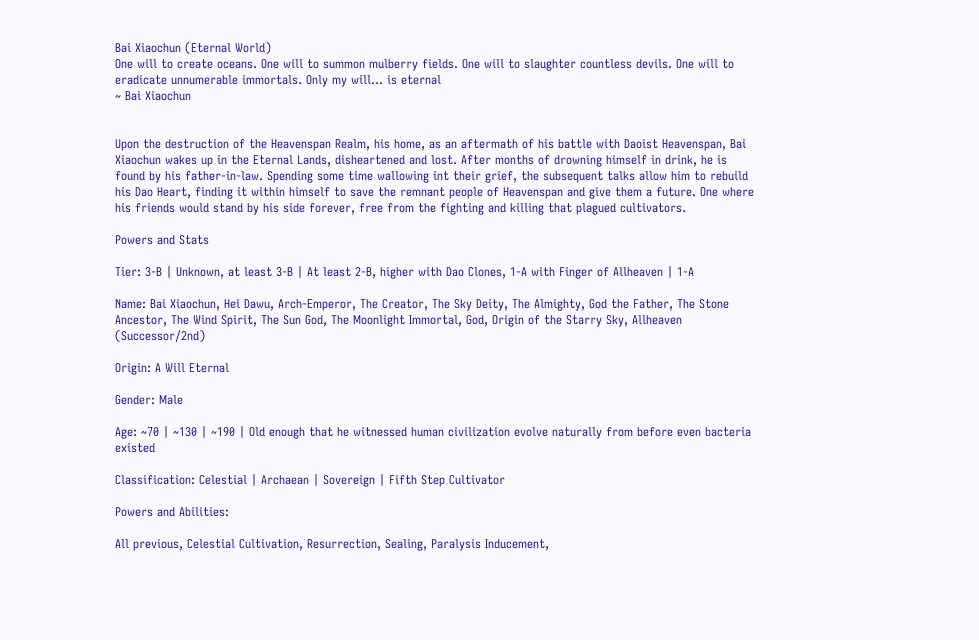Bai Xiaochun (Eternal World)
One will to create oceans. One will to summon mulberry fields. One will to slaughter countless devils. One will to eradicate unnumerable immortals. Only my will... is eternal
~ Bai Xiaochun


Upon the destruction of the Heavenspan Realm, his home, as an aftermath of his battle with Daoist Heavenspan, Bai Xiaochun wakes up in the Eternal Lands, disheartened and lost. After months of drowning himself in drink, he is found by his father-in-law. Spending some time wallowing int their grief, the subsequent talks allow him to rebuild his Dao Heart, finding it within himself to save the remnant people of Heavenspan and give them a future. One where his friends would stand by his side forever, free from the fighting and killing that plagued cultivators.

Powers and Stats

Tier: 3-B | Unknown, at least 3-B | At least 2-B, higher with Dao Clones, 1-A with Finger of Allheaven | 1-A

Name: Bai Xiaochun, Hei Dawu, Arch-Emperor, The Creator, The Sky Deity, The Almighty, God the Father, The Stone Ancestor, The Wind Spirit, The Sun God, The Moonlight Immortal, God, Origin of the Starry Sky, Allheaven (Successor/2nd)

Origin: A Will Eternal

Gender: Male

Age: ~70 | ~130 | ~190 | Old enough that he witnessed human civilization evolve naturally from before even bacteria existed

Classification: Celestial | Archaean | Sovereign | Fifth Step Cultivator

Powers and Abilities:

All previous, Celestial Cultivation, Resurrection, Sealing, Paralysis Inducement,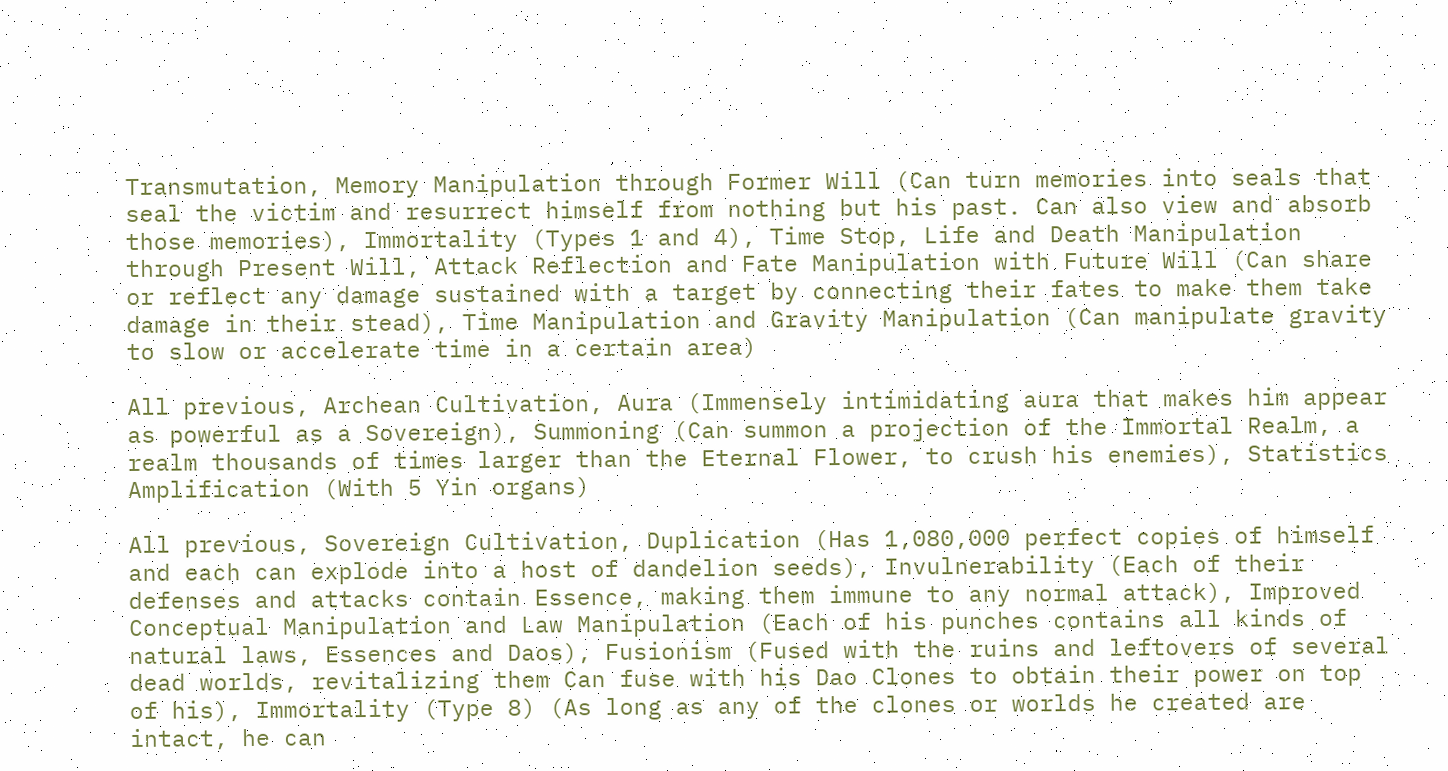Transmutation, Memory Manipulation through Former Will (Can turn memories into seals that seal the victim and resurrect himself from nothing but his past. Can also view and absorb those memories), Immortality (Types 1 and 4), Time Stop, Life and Death Manipulation through Present Will, Attack Reflection and Fate Manipulation with Future Will (Can share or reflect any damage sustained with a target by connecting their fates to make them take damage in their stead), Time Manipulation and Gravity Manipulation (Can manipulate gravity to slow or accelerate time in a certain area)

All previous, Archean Cultivation, Aura (Immensely intimidating aura that makes him appear as powerful as a Sovereign), Summoning (Can summon a projection of the Immortal Realm, a realm thousands of times larger than the Eternal Flower, to crush his enemies), Statistics Amplification (With 5 Yin organs)

All previous, Sovereign Cultivation, Duplication (Has 1,080,000 perfect copies of himself and each can explode into a host of dandelion seeds), Invulnerability (Each of their defenses and attacks contain Essence, making them immune to any normal attack), Improved Conceptual Manipulation and Law Manipulation (Each of his punches contains all kinds of natural laws, Essences and Daos), Fusionism (Fused with the ruins and leftovers of several dead worlds, revitalizing them Can fuse with his Dao Clones to obtain their power on top of his), Immortality (Type 8) (As long as any of the clones or worlds he created are intact, he can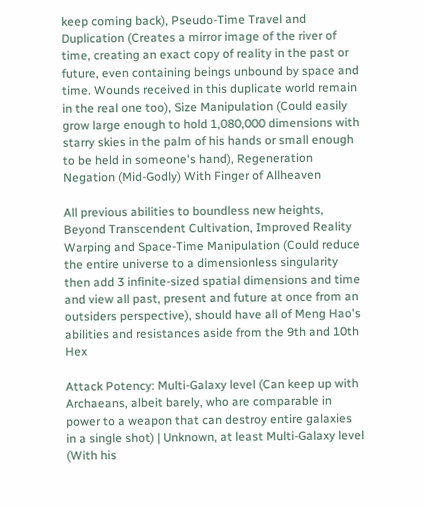keep coming back), Pseudo-Time Travel and Duplication (Creates a mirror image of the river of time, creating an exact copy of reality in the past or future, even containing beings unbound by space and time. Wounds received in this duplicate world remain in the real one too), Size Manipulation (Could easily grow large enough to hold 1,080,000 dimensions with starry skies in the palm of his hands or small enough to be held in someone's hand), Regeneration Negation (Mid-Godly) With Finger of Allheaven

All previous abilities to boundless new heights, Beyond Transcendent Cultivation, Improved Reality Warping and Space-Time Manipulation (Could reduce the entire universe to a dimensionless singularity then add 3 infinite-sized spatial dimensions and time and view all past, present and future at once from an outsiders perspective), should have all of Meng Hao's abilities and resistances aside from the 9th and 10th Hex

Attack Potency: Multi-Galaxy level (Can keep up with Archaeans, albeit barely, who are comparable in power to a weapon that can destroy entire galaxies in a single shot) | Unknown, at least Multi-Galaxy level (With his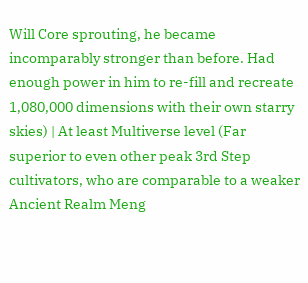Will Core sprouting, he became incomparably stronger than before. Had enough power in him to re-fill and recreate 1,080,000 dimensions with their own starry skies) | At least Multiverse level (Far superior to even other peak 3rd Step cultivators, who are comparable to a weaker Ancient Realm Meng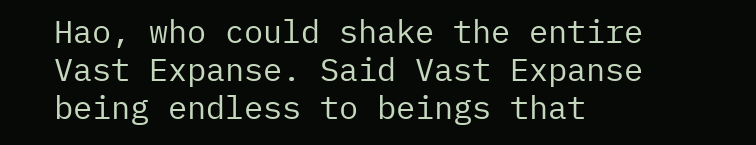Hao, who could shake the entire Vast Expanse. Said Vast Expanse being endless to beings that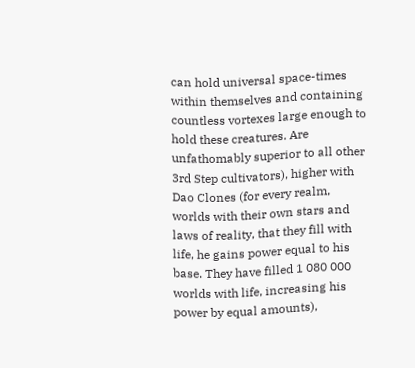can hold universal space-times within themselves and containing countless vortexes large enough to hold these creatures. Are unfathomably superior to all other 3rd Step cultivators), higher with Dao Clones (for every realm, worlds with their own stars and laws of reality, that they fill with life, he gains power equal to his base. They have filled 1 080 000 worlds with life, increasing his power by equal amounts),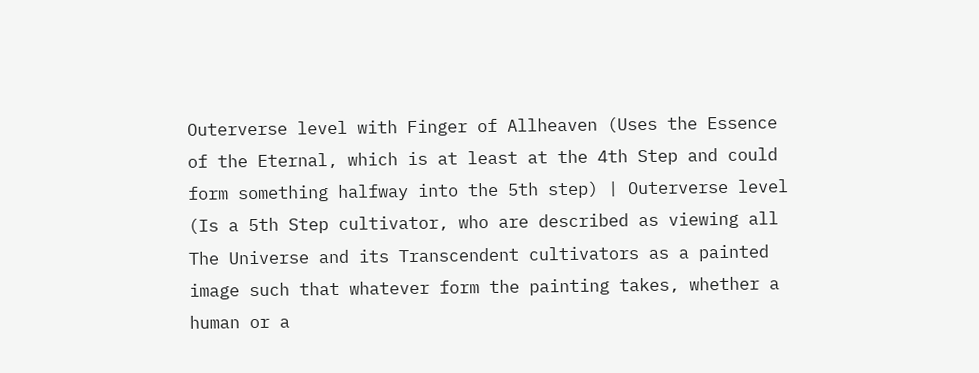Outerverse level with Finger of Allheaven (Uses the Essence of the Eternal, which is at least at the 4th Step and could form something halfway into the 5th step) | Outerverse level (Is a 5th Step cultivator, who are described as viewing all The Universe and its Transcendent cultivators as a painted image such that whatever form the painting takes, whether a human or a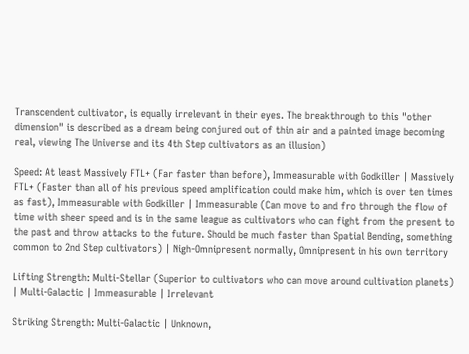Transcendent cultivator, is equally irrelevant in their eyes. The breakthrough to this "other dimension" is described as a dream being conjured out of thin air and a painted image becoming real, viewing The Universe and its 4th Step cultivators as an illusion)

Speed: At least Massively FTL+ (Far faster than before), Immeasurable with Godkiller | Massively FTL+ (Faster than all of his previous speed amplification could make him, which is over ten times as fast), Immeasurable with Godkiller | Immeasurable (Can move to and fro through the flow of time with sheer speed and is in the same league as cultivators who can fight from the present to the past and throw attacks to the future. Should be much faster than Spatial Bending, something common to 2nd Step cultivators) | Nigh-Omnipresent normally, Omnipresent in his own territory

Lifting Strength: Multi-Stellar (Superior to cultivators who can move around cultivation planets) | Multi-Galactic | Immeasurable | Irrelevant

Striking Strength: Multi-Galactic | Unknown,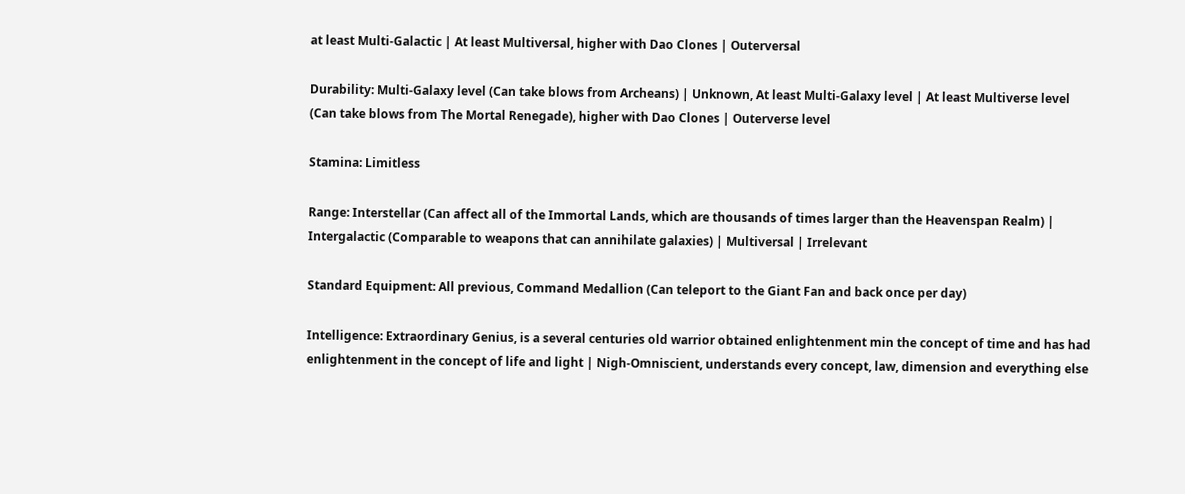at least Multi-Galactic | At least Multiversal, higher with Dao Clones | Outerversal

Durability: Multi-Galaxy level (Can take blows from Archeans) | Unknown, At least Multi-Galaxy level | At least Multiverse level (Can take blows from The Mortal Renegade), higher with Dao Clones | Outerverse level

Stamina: Limitless

Range: Interstellar (Can affect all of the Immortal Lands, which are thousands of times larger than the Heavenspan Realm) | Intergalactic (Comparable to weapons that can annihilate galaxies) | Multiversal | Irrelevant

Standard Equipment: All previous, Command Medallion (Can teleport to the Giant Fan and back once per day)

Intelligence: Extraordinary Genius, is a several centuries old warrior obtained enlightenment min the concept of time and has had enlightenment in the concept of life and light | Nigh-Omniscient, understands every concept, law, dimension and everything else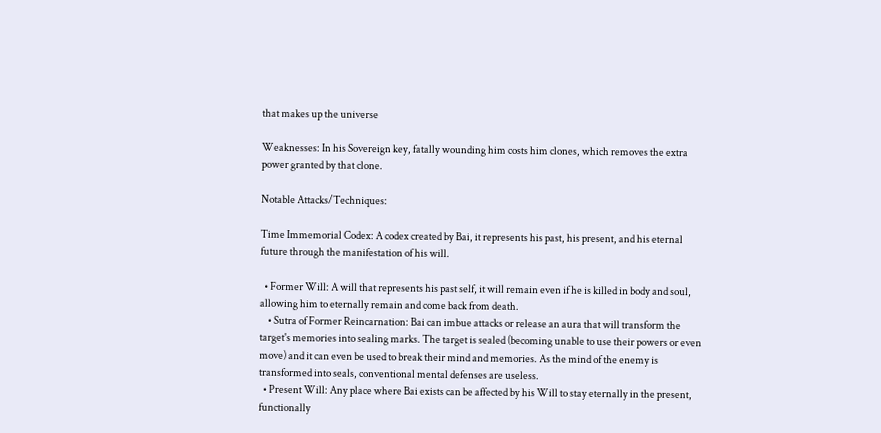that makes up the universe

Weaknesses: In his Sovereign key, fatally wounding him costs him clones, which removes the extra power granted by that clone.

Notable Attacks/Techniques:

Time Immemorial Codex: A codex created by Bai, it represents his past, his present, and his eternal future through the manifestation of his will.

  • Former Will: A will that represents his past self, it will remain even if he is killed in body and soul, allowing him to eternally remain and come back from death.
    • Sutra of Former Reincarnation: Bai can imbue attacks or release an aura that will transform the target's memories into sealing marks. The target is sealed (becoming unable to use their powers or even move) and it can even be used to break their mind and memories. As the mind of the enemy is transformed into seals, conventional mental defenses are useless.
  • Present Will: Any place where Bai exists can be affected by his Will to stay eternally in the present, functionally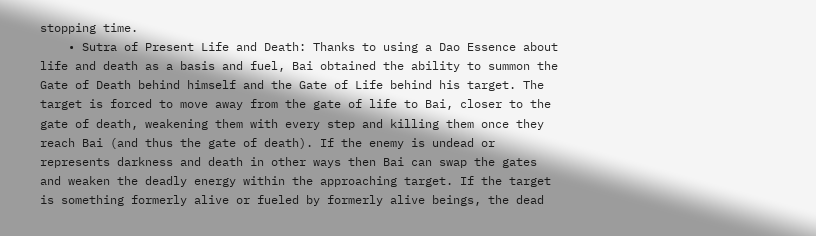stopping time.
    • Sutra of Present Life and Death: Thanks to using a Dao Essence about life and death as a basis and fuel, Bai obtained the ability to summon the Gate of Death behind himself and the Gate of Life behind his target. The target is forced to move away from the gate of life to Bai, closer to the gate of death, weakening them with every step and killing them once they reach Bai (and thus the gate of death). If the enemy is undead or represents darkness and death in other ways then Bai can swap the gates and weaken the deadly energy within the approaching target. If the target is something formerly alive or fueled by formerly alive beings, the dead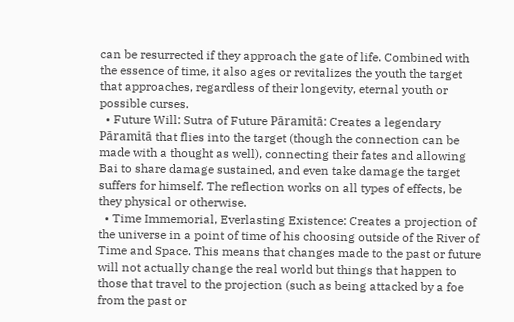can be resurrected if they approach the gate of life. Combined with the essence of time, it also ages or revitalizes the youth the target that approaches, regardless of their longevity, eternal youth or possible curses.
  • Future Will: Sutra of Future Pāramitā: Creates a legendary Pāramitā that flies into the target (though the connection can be made with a thought as well), connecting their fates and allowing Bai to share damage sustained, and even take damage the target suffers for himself. The reflection works on all types of effects, be they physical or otherwise.
  • Time Immemorial, Everlasting Existence: Creates a projection of the universe in a point of time of his choosing outside of the River of Time and Space. This means that changes made to the past or future will not actually change the real world but things that happen to those that travel to the projection (such as being attacked by a foe from the past or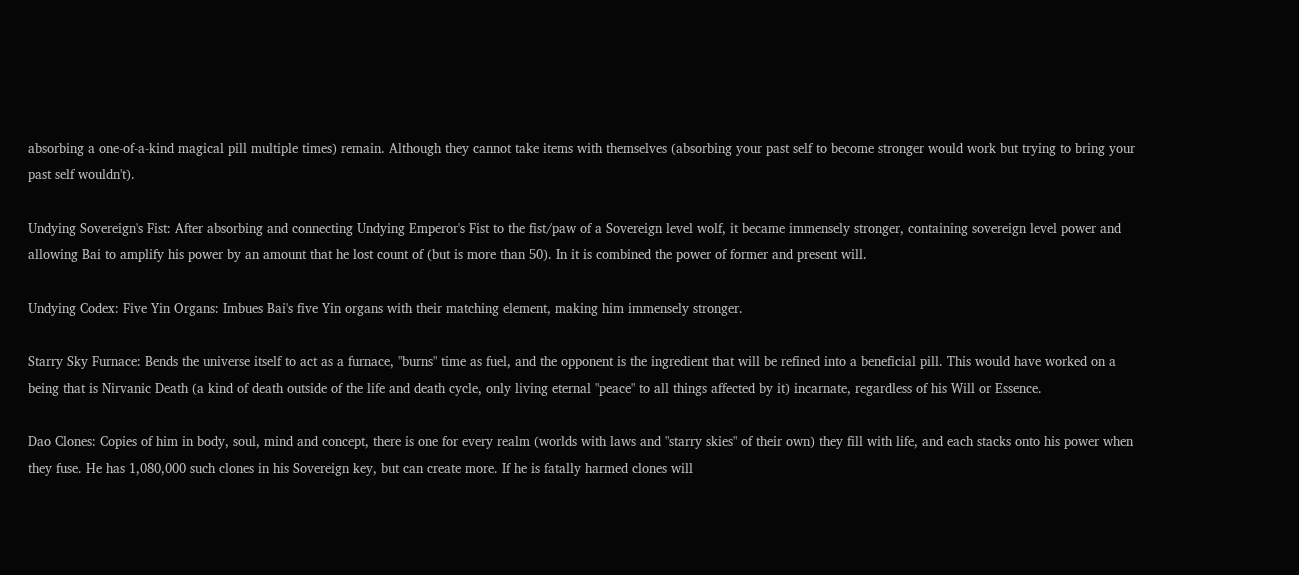absorbing a one-of-a-kind magical pill multiple times) remain. Although they cannot take items with themselves (absorbing your past self to become stronger would work but trying to bring your past self wouldn't).

Undying Sovereign's Fist: After absorbing and connecting Undying Emperor's Fist to the fist/paw of a Sovereign level wolf, it became immensely stronger, containing sovereign level power and allowing Bai to amplify his power by an amount that he lost count of (but is more than 50). In it is combined the power of former and present will.

Undying Codex: Five Yin Organs: Imbues Bai's five Yin organs with their matching element, making him immensely stronger.

Starry Sky Furnace: Bends the universe itself to act as a furnace, "burns" time as fuel, and the opponent is the ingredient that will be refined into a beneficial pill. This would have worked on a being that is Nirvanic Death (a kind of death outside of the life and death cycle, only living eternal "peace" to all things affected by it) incarnate, regardless of his Will or Essence.

Dao Clones: Copies of him in body, soul, mind and concept, there is one for every realm (worlds with laws and "starry skies" of their own) they fill with life, and each stacks onto his power when they fuse. He has 1,080,000 such clones in his Sovereign key, but can create more. If he is fatally harmed clones will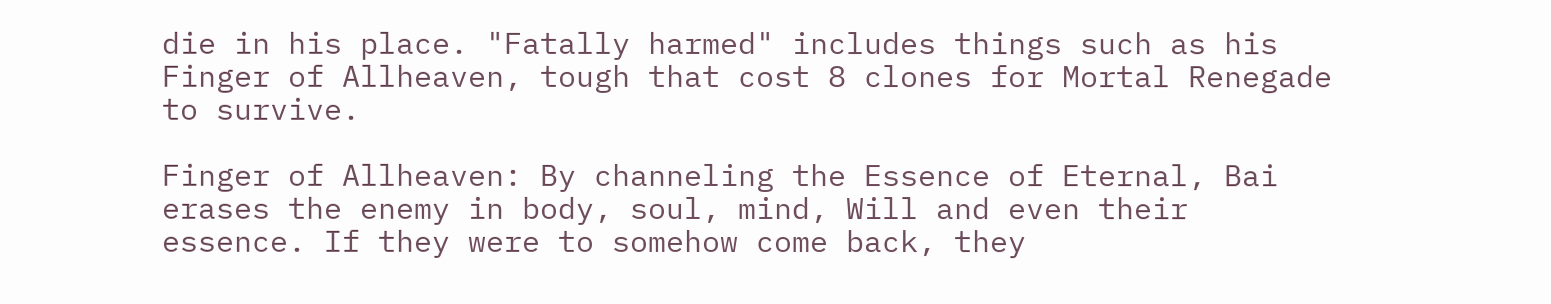die in his place. "Fatally harmed" includes things such as his Finger of Allheaven, tough that cost 8 clones for Mortal Renegade to survive.

Finger of Allheaven: By channeling the Essence of Eternal, Bai erases the enemy in body, soul, mind, Will and even their essence. If they were to somehow come back, they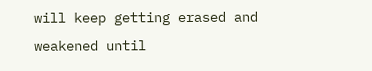will keep getting erased and weakened until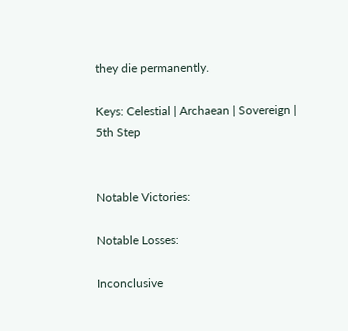they die permanently.

Keys: Celestial | Archaean | Sovereign | 5th Step


Notable Victories:

Notable Losses:

Inconclusive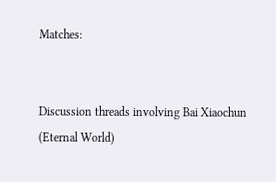Matches:


Discussion threads involving Bai Xiaochun (Eternal World)